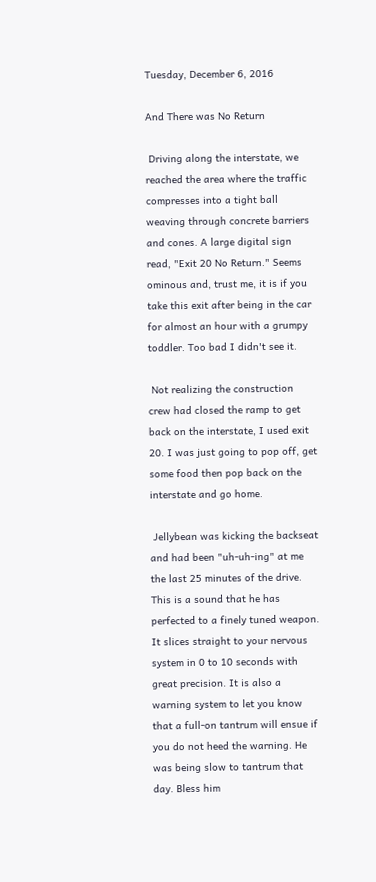Tuesday, December 6, 2016

And There was No Return

 Driving along the interstate, we reached the area where the traffic compresses into a tight ball weaving through concrete barriers and cones. A large digital sign read, "Exit 20 No Return." Seems ominous and, trust me, it is if you take this exit after being in the car for almost an hour with a grumpy toddler. Too bad I didn't see it.

 Not realizing the construction crew had closed the ramp to get back on the interstate, I used exit 20. I was just going to pop off, get some food then pop back on the interstate and go home.

 Jellybean was kicking the backseat and had been "uh-uh-ing" at me the last 25 minutes of the drive. This is a sound that he has perfected to a finely tuned weapon. It slices straight to your nervous system in 0 to 10 seconds with great precision. It is also a warning system to let you know that a full-on tantrum will ensue if you do not heed the warning. He was being slow to tantrum that day. Bless him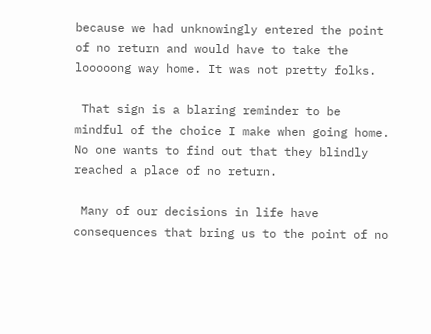because we had unknowingly entered the point of no return and would have to take the looooong way home. It was not pretty folks.

 That sign is a blaring reminder to be mindful of the choice I make when going home. No one wants to find out that they blindly reached a place of no return.

 Many of our decisions in life have consequences that bring us to the point of no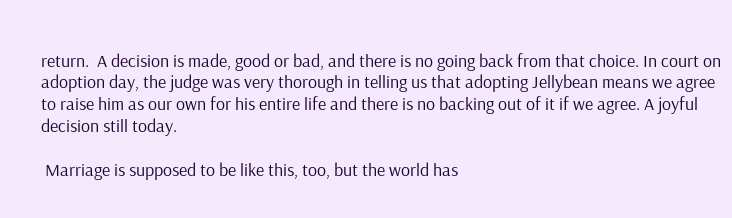return.  A decision is made, good or bad, and there is no going back from that choice. In court on adoption day, the judge was very thorough in telling us that adopting Jellybean means we agree to raise him as our own for his entire life and there is no backing out of it if we agree. A joyful decision still today.

 Marriage is supposed to be like this, too, but the world has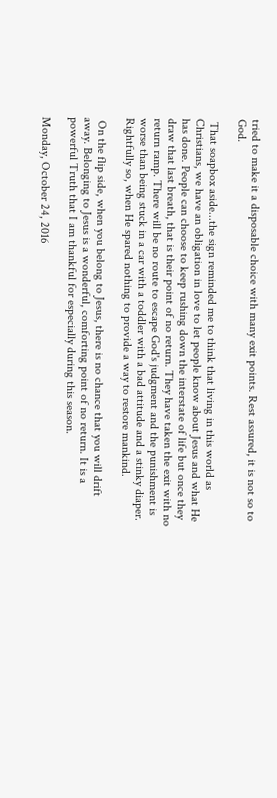tried to make it a disposable choice with many exit points. Rest assured, it is not so to God.

 That soapbox aside...the sign reminded me to think that living in this world as Christians, we have an obligation in love to let people know about Jesus and what He has done. People can choose to keep rushing down the interstate of life but once they draw that last breath, that is their point of no return. They have taken the exit with no return ramp. There will be no route to escape God's judgment and the punishment is worse than being stuck in a car with a toddler with a bad attitude and a stinky diaper. Rightfully so, when He spared nothing to provide a way to restore mankind.

 On the flip side, when you belong to Jesus, there is no chance that you will drift away. Belonging to Jesus is a wonderful, comforting point of no return. It is a powerful Truth that I am thankful for especially during this season.

Monday, October 24, 2016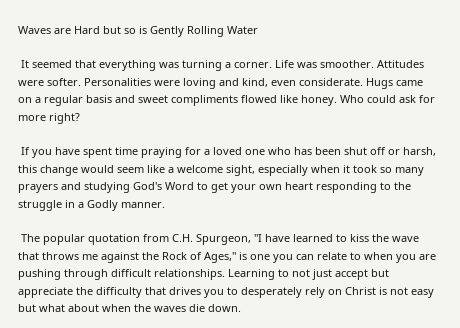Waves are Hard but so is Gently Rolling Water

 It seemed that everything was turning a corner. Life was smoother. Attitudes were softer. Personalities were loving and kind, even considerate. Hugs came on a regular basis and sweet compliments flowed like honey. Who could ask for more right?

 If you have spent time praying for a loved one who has been shut off or harsh, this change would seem like a welcome sight, especially when it took so many prayers and studying God's Word to get your own heart responding to the struggle in a Godly manner.

 The popular quotation from C.H. Spurgeon, "I have learned to kiss the wave that throws me against the Rock of Ages," is one you can relate to when you are pushing through difficult relationships. Learning to not just accept but appreciate the difficulty that drives you to desperately rely on Christ is not easy but what about when the waves die down.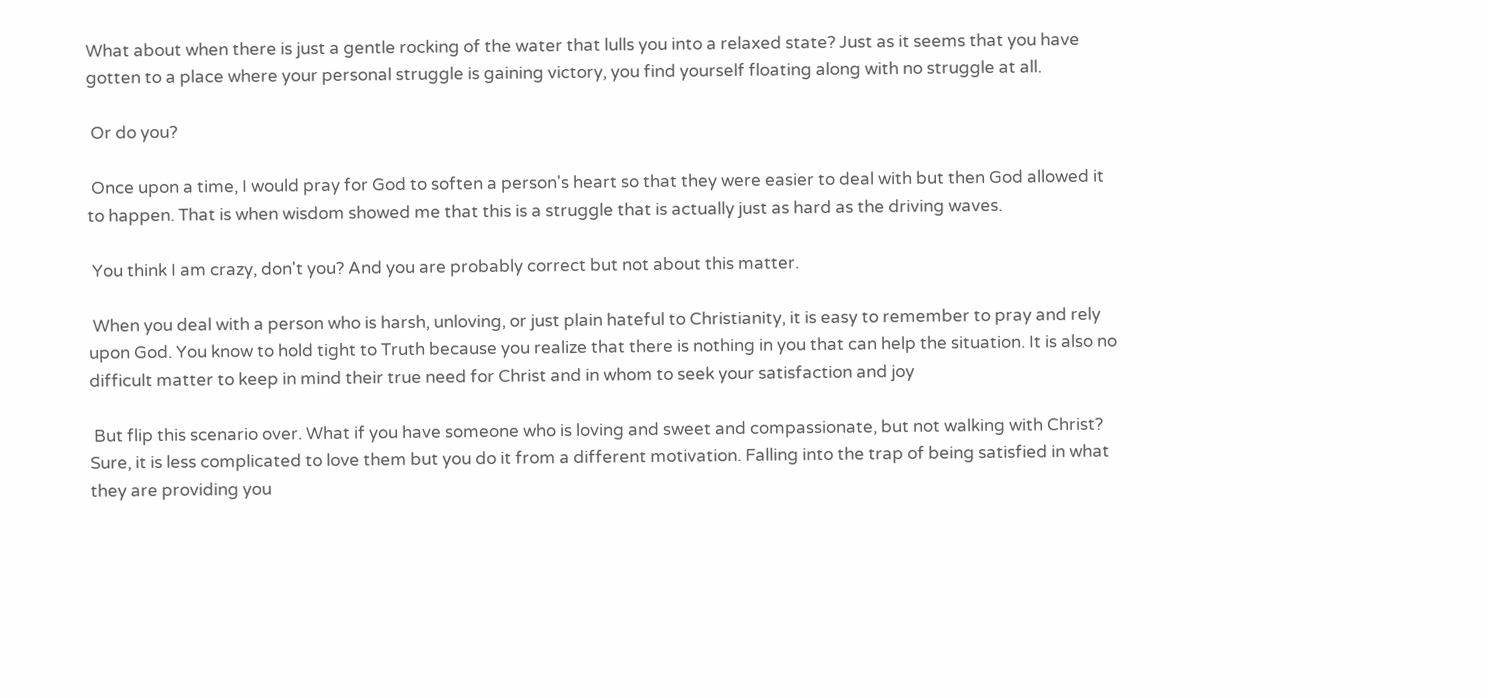What about when there is just a gentle rocking of the water that lulls you into a relaxed state? Just as it seems that you have gotten to a place where your personal struggle is gaining victory, you find yourself floating along with no struggle at all.

 Or do you?

 Once upon a time, I would pray for God to soften a person's heart so that they were easier to deal with but then God allowed it to happen. That is when wisdom showed me that this is a struggle that is actually just as hard as the driving waves.

 You think I am crazy, don't you? And you are probably correct but not about this matter.

 When you deal with a person who is harsh, unloving, or just plain hateful to Christianity, it is easy to remember to pray and rely upon God. You know to hold tight to Truth because you realize that there is nothing in you that can help the situation. It is also no difficult matter to keep in mind their true need for Christ and in whom to seek your satisfaction and joy

 But flip this scenario over. What if you have someone who is loving and sweet and compassionate, but not walking with Christ? Sure, it is less complicated to love them but you do it from a different motivation. Falling into the trap of being satisfied in what they are providing you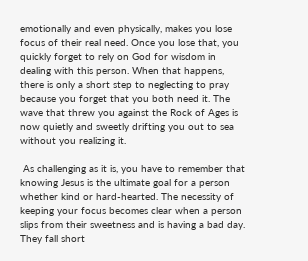emotionally and even physically, makes you lose focus of their real need. Once you lose that, you quickly forget to rely on God for wisdom in dealing with this person. When that happens, there is only a short step to neglecting to pray because you forget that you both need it. The wave that threw you against the Rock of Ages is now quietly and sweetly drifting you out to sea without you realizing it.

 As challenging as it is, you have to remember that knowing Jesus is the ultimate goal for a person whether kind or hard-hearted. The necessity of keeping your focus becomes clear when a person slips from their sweetness and is having a bad day. They fall short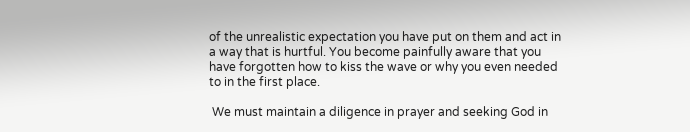of the unrealistic expectation you have put on them and act in a way that is hurtful. You become painfully aware that you have forgotten how to kiss the wave or why you even needed to in the first place.

 We must maintain a diligence in prayer and seeking God in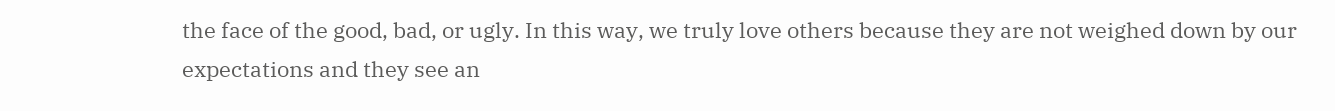the face of the good, bad, or ugly. In this way, we truly love others because they are not weighed down by our expectations and they see an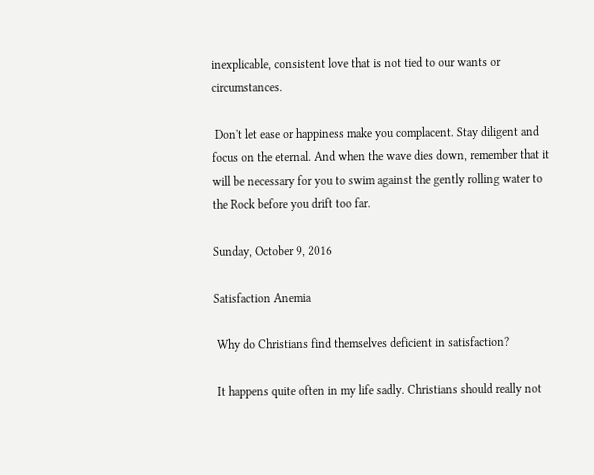inexplicable, consistent love that is not tied to our wants or circumstances.

 Don't let ease or happiness make you complacent. Stay diligent and focus on the eternal. And when the wave dies down, remember that it will be necessary for you to swim against the gently rolling water to the Rock before you drift too far.

Sunday, October 9, 2016

Satisfaction Anemia

 Why do Christians find themselves deficient in satisfaction?

 It happens quite often in my life sadly. Christians should really not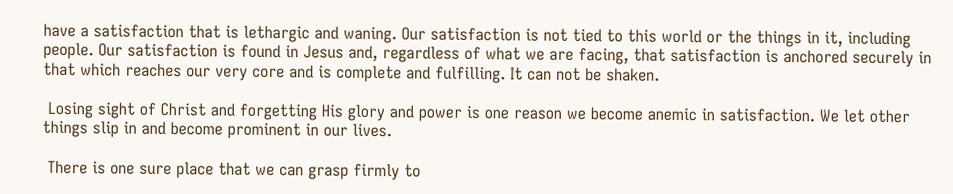have a satisfaction that is lethargic and waning. Our satisfaction is not tied to this world or the things in it, including people. Our satisfaction is found in Jesus and, regardless of what we are facing, that satisfaction is anchored securely in that which reaches our very core and is complete and fulfilling. It can not be shaken.

 Losing sight of Christ and forgetting His glory and power is one reason we become anemic in satisfaction. We let other things slip in and become prominent in our lives.

 There is one sure place that we can grasp firmly to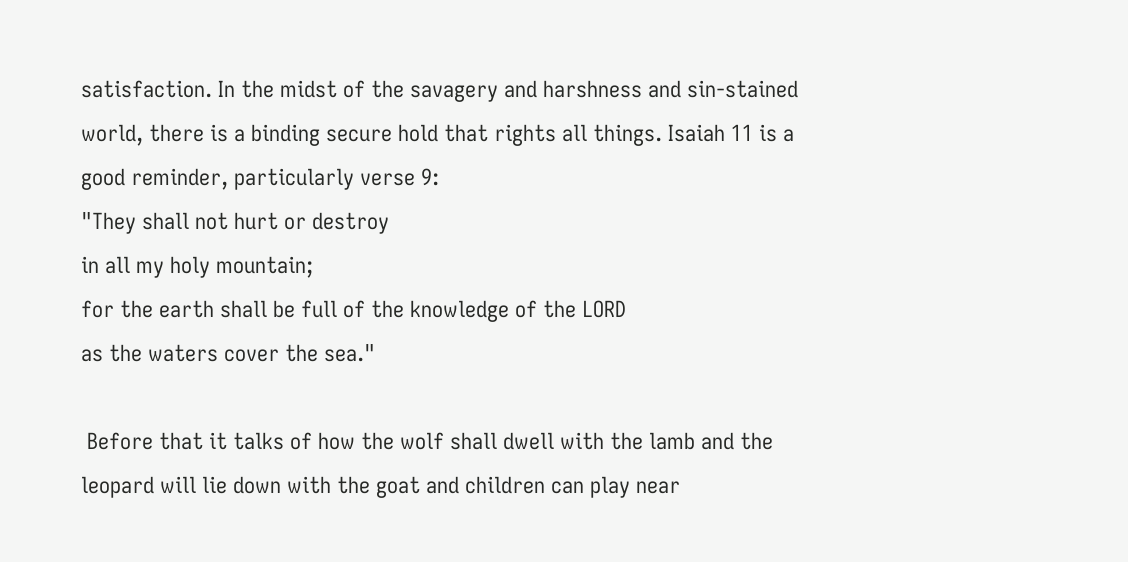satisfaction. In the midst of the savagery and harshness and sin-stained world, there is a binding secure hold that rights all things. Isaiah 11 is a good reminder, particularly verse 9:
"They shall not hurt or destroy
in all my holy mountain;
for the earth shall be full of the knowledge of the LORD
as the waters cover the sea."

 Before that it talks of how the wolf shall dwell with the lamb and the leopard will lie down with the goat and children can play near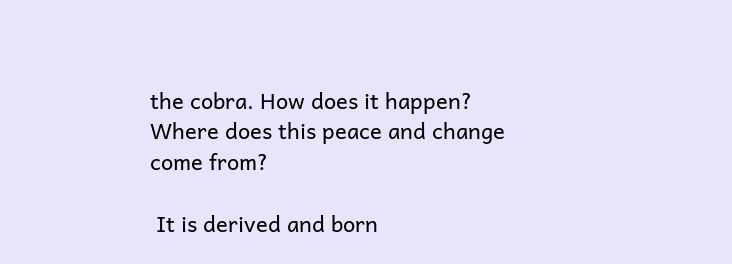the cobra. How does it happen? Where does this peace and change come from?

 It is derived and born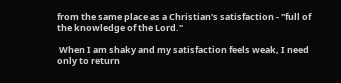from the same place as a Christian's satisfaction - "full of the knowledge of the Lord."

 When I am shaky and my satisfaction feels weak, I need only to return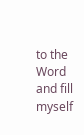to the Word and fill myself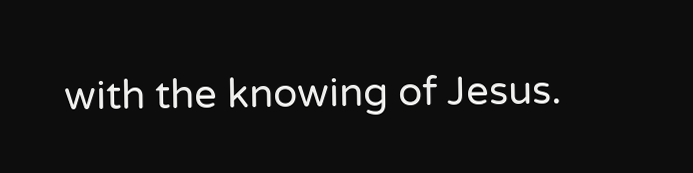with the knowing of Jesus.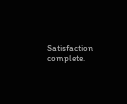Satisfaction complete.